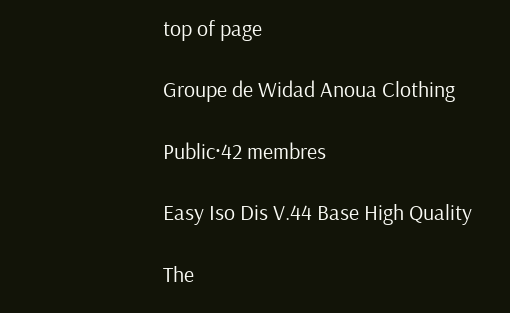top of page

Groupe de Widad Anoua Clothing

Public·42 membres

Easy Iso Dis V.44 Base High Quality

The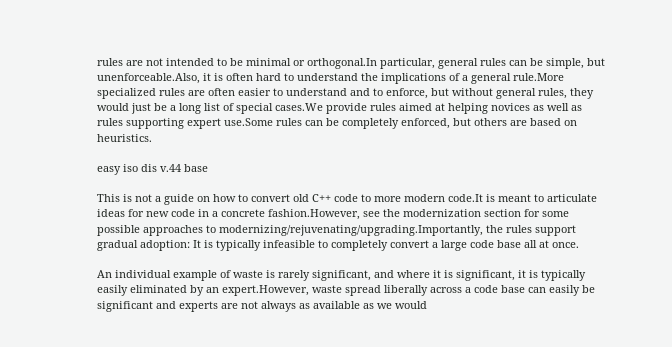rules are not intended to be minimal or orthogonal.In particular, general rules can be simple, but unenforceable.Also, it is often hard to understand the implications of a general rule.More specialized rules are often easier to understand and to enforce, but without general rules, they would just be a long list of special cases.We provide rules aimed at helping novices as well as rules supporting expert use.Some rules can be completely enforced, but others are based on heuristics.

easy iso dis v.44 base

This is not a guide on how to convert old C++ code to more modern code.It is meant to articulate ideas for new code in a concrete fashion.However, see the modernization section for some possible approaches to modernizing/rejuvenating/upgrading.Importantly, the rules support gradual adoption: It is typically infeasible to completely convert a large code base all at once.

An individual example of waste is rarely significant, and where it is significant, it is typically easily eliminated by an expert.However, waste spread liberally across a code base can easily be significant and experts are not always as available as we would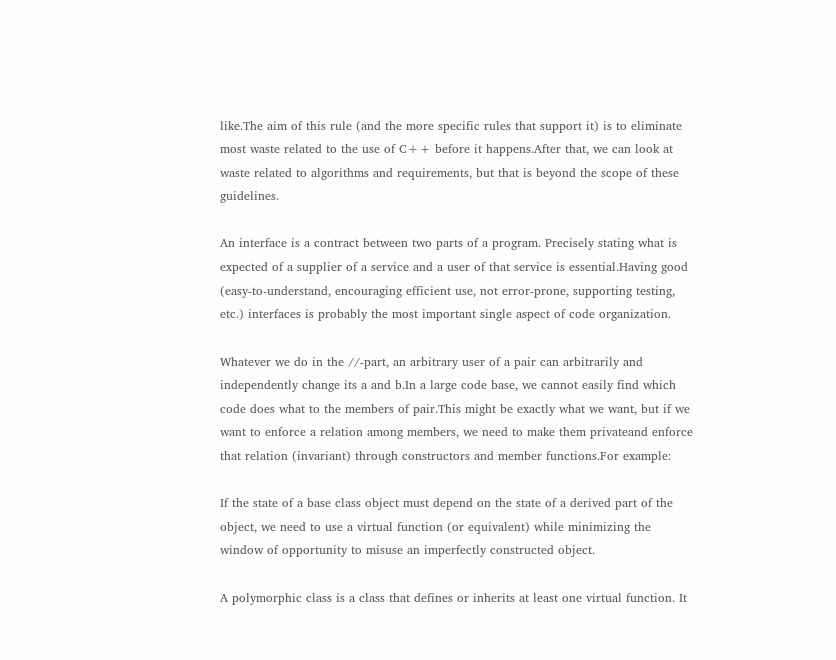like.The aim of this rule (and the more specific rules that support it) is to eliminate most waste related to the use of C++ before it happens.After that, we can look at waste related to algorithms and requirements, but that is beyond the scope of these guidelines.

An interface is a contract between two parts of a program. Precisely stating what is expected of a supplier of a service and a user of that service is essential.Having good (easy-to-understand, encouraging efficient use, not error-prone, supporting testing, etc.) interfaces is probably the most important single aspect of code organization.

Whatever we do in the //-part, an arbitrary user of a pair can arbitrarily and independently change its a and b.In a large code base, we cannot easily find which code does what to the members of pair.This might be exactly what we want, but if we want to enforce a relation among members, we need to make them privateand enforce that relation (invariant) through constructors and member functions.For example:

If the state of a base class object must depend on the state of a derived part of the object, we need to use a virtual function (or equivalent) while minimizing the window of opportunity to misuse an imperfectly constructed object.

A polymorphic class is a class that defines or inherits at least one virtual function. It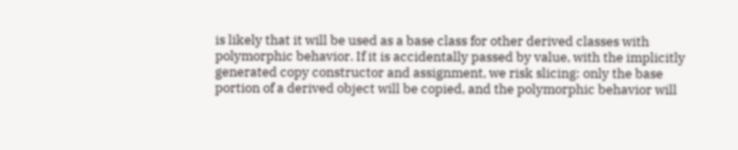is likely that it will be used as a base class for other derived classes with polymorphic behavior. If it is accidentally passed by value, with the implicitly generated copy constructor and assignment, we risk slicing: only the base portion of a derived object will be copied, and the polymorphic behavior will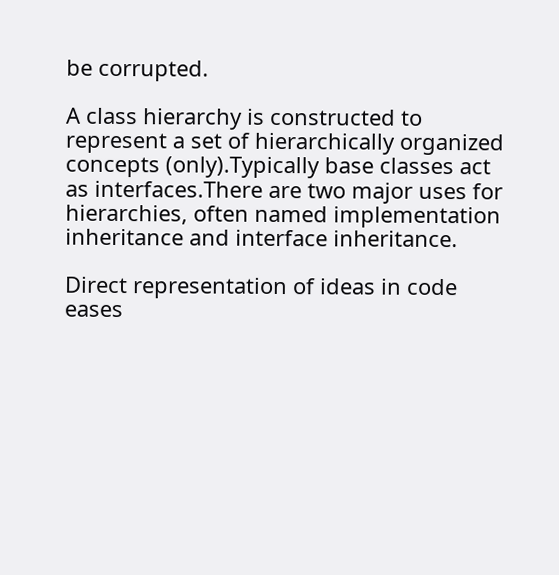be corrupted.

A class hierarchy is constructed to represent a set of hierarchically organized concepts (only).Typically base classes act as interfaces.There are two major uses for hierarchies, often named implementation inheritance and interface inheritance.

Direct representation of ideas in code eases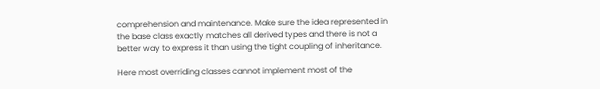comprehension and maintenance. Make sure the idea represented in the base class exactly matches all derived types and there is not a better way to express it than using the tight coupling of inheritance.

Here most overriding classes cannot implement most of the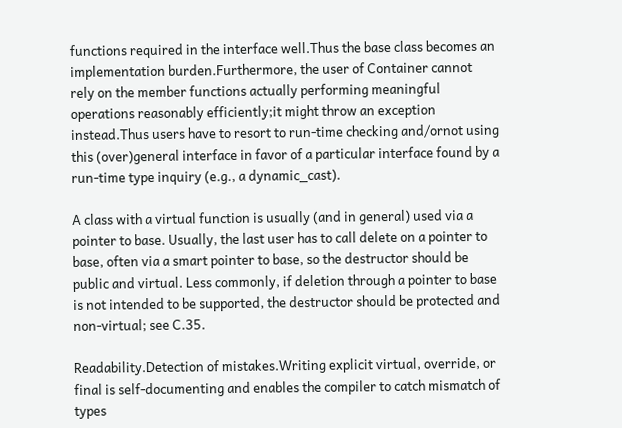functions required in the interface well.Thus the base class becomes an implementation burden.Furthermore, the user of Container cannot rely on the member functions actually performing meaningful operations reasonably efficiently;it might throw an exception instead.Thus users have to resort to run-time checking and/ornot using this (over)general interface in favor of a particular interface found by a run-time type inquiry (e.g., a dynamic_cast).

A class with a virtual function is usually (and in general) used via a pointer to base. Usually, the last user has to call delete on a pointer to base, often via a smart pointer to base, so the destructor should be public and virtual. Less commonly, if deletion through a pointer to base is not intended to be supported, the destructor should be protected and non-virtual; see C.35.

Readability.Detection of mistakes.Writing explicit virtual, override, or final is self-documenting and enables the compiler to catch mismatch of types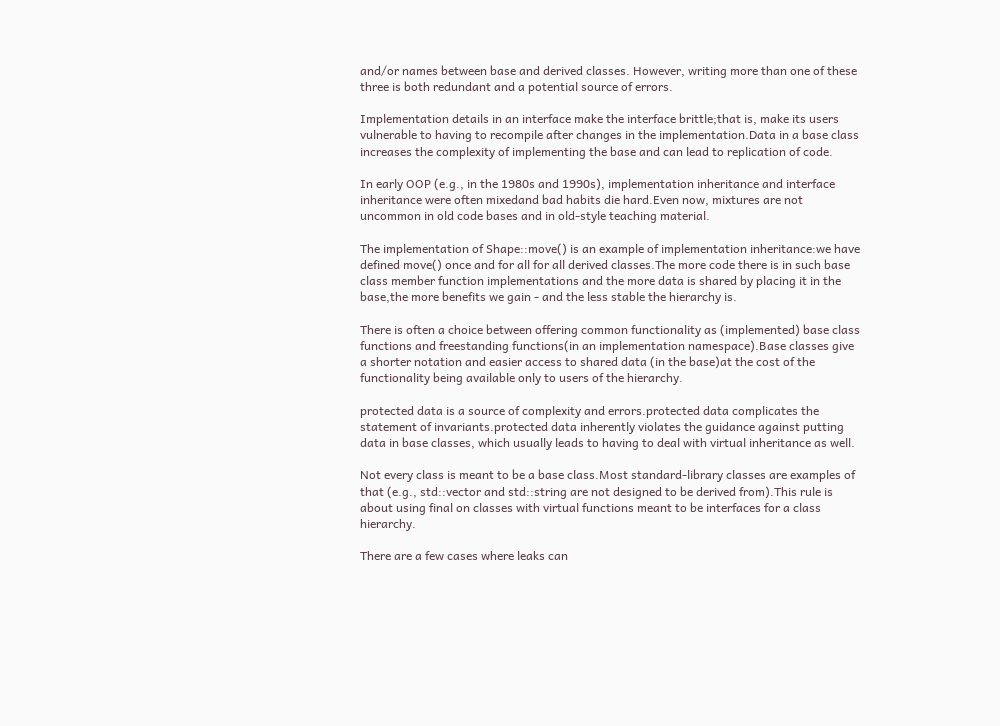and/or names between base and derived classes. However, writing more than one of these three is both redundant and a potential source of errors.

Implementation details in an interface make the interface brittle;that is, make its users vulnerable to having to recompile after changes in the implementation.Data in a base class increases the complexity of implementing the base and can lead to replication of code.

In early OOP (e.g., in the 1980s and 1990s), implementation inheritance and interface inheritance were often mixedand bad habits die hard.Even now, mixtures are not uncommon in old code bases and in old-style teaching material.

The implementation of Shape::move() is an example of implementation inheritance:we have defined move() once and for all for all derived classes.The more code there is in such base class member function implementations and the more data is shared by placing it in the base,the more benefits we gain - and the less stable the hierarchy is.

There is often a choice between offering common functionality as (implemented) base class functions and freestanding functions(in an implementation namespace).Base classes give a shorter notation and easier access to shared data (in the base)at the cost of the functionality being available only to users of the hierarchy.

protected data is a source of complexity and errors.protected data complicates the statement of invariants.protected data inherently violates the guidance against putting data in base classes, which usually leads to having to deal with virtual inheritance as well.

Not every class is meant to be a base class.Most standard-library classes are examples of that (e.g., std::vector and std::string are not designed to be derived from).This rule is about using final on classes with virtual functions meant to be interfaces for a class hierarchy.

There are a few cases where leaks can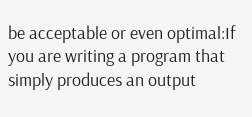be acceptable or even optimal:If you are writing a program that simply produces an output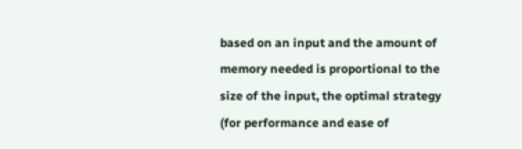based on an input and the amount of memory needed is proportional to the size of the input, the optimal strategy (for performance and ease of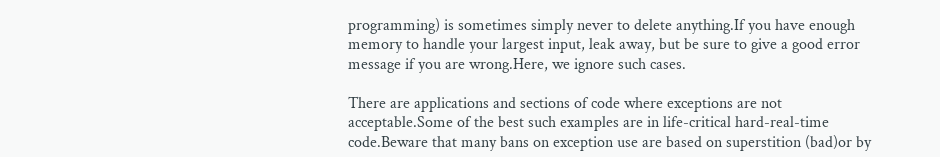programming) is sometimes simply never to delete anything.If you have enough memory to handle your largest input, leak away, but be sure to give a good error message if you are wrong.Here, we ignore such cases.

There are applications and sections of code where exceptions are not acceptable.Some of the best such examples are in life-critical hard-real-time code.Beware that many bans on exception use are based on superstition (bad)or by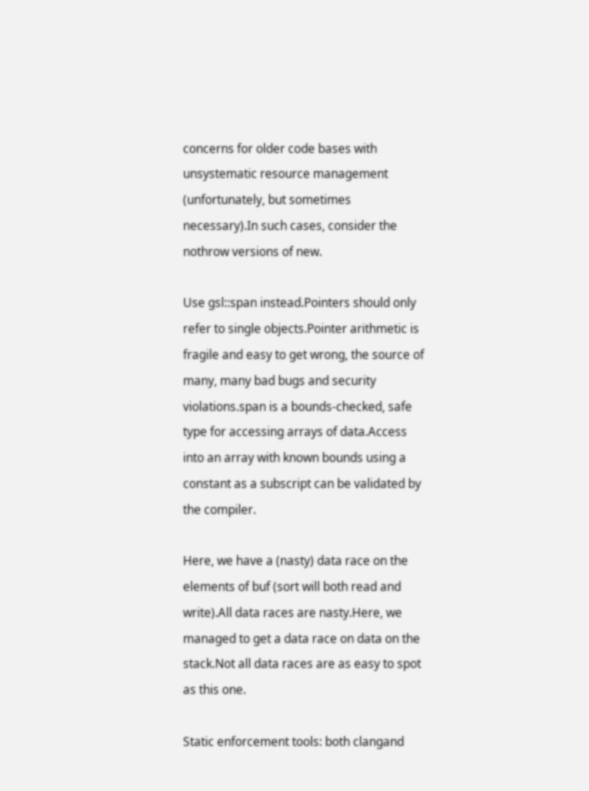concerns for older code bases with unsystematic resource management (unfortunately, but sometimes necessary).In such cases, consider the nothrow versions of new.

Use gsl::span instead.Pointers should only refer to single objects.Pointer arithmetic is fragile and easy to get wrong, the source of many, many bad bugs and security violations.span is a bounds-checked, safe type for accessing arrays of data.Access into an array with known bounds using a constant as a subscript can be validated by the compiler.

Here, we have a (nasty) data race on the elements of buf (sort will both read and write).All data races are nasty.Here, we managed to get a data race on data on the stack.Not all data races are as easy to spot as this one.

Static enforcement tools: both clangand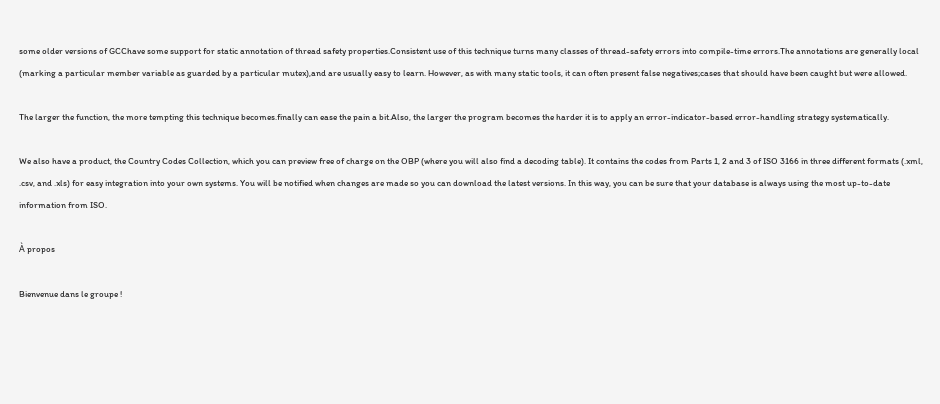some older versions of GCChave some support for static annotation of thread safety properties.Consistent use of this technique turns many classes of thread-safety errors into compile-time errors.The annotations are generally local (marking a particular member variable as guarded by a particular mutex),and are usually easy to learn. However, as with many static tools, it can often present false negatives;cases that should have been caught but were allowed.

The larger the function, the more tempting this technique becomes.finally can ease the pain a bit.Also, the larger the program becomes the harder it is to apply an error-indicator-based error-handling strategy systematically.

We also have a product, the Country Codes Collection, which you can preview free of charge on the OBP (where you will also find a decoding table). It contains the codes from Parts 1, 2 and 3 of ISO 3166 in three different formats (.xml, .csv, and .xls) for easy integration into your own systems. You will be notified when changes are made so you can download the latest versions. In this way, you can be sure that your database is always using the most up-to-date information from ISO.

À propos

Bienvenue dans le groupe !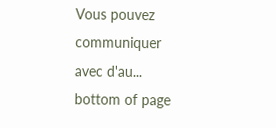Vous pouvez communiquer avec d'au...
bottom of page